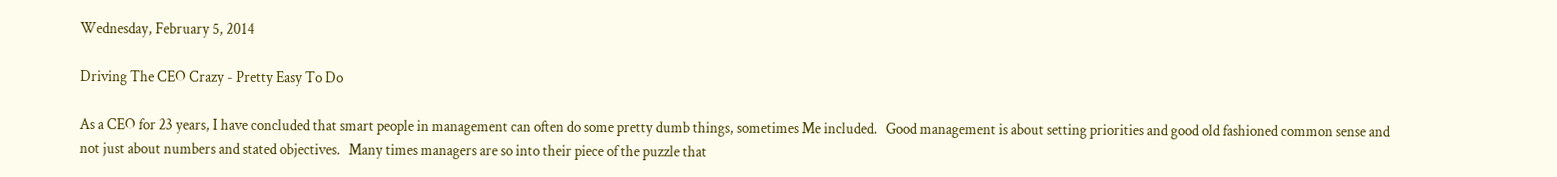Wednesday, February 5, 2014

Driving The CEO Crazy - Pretty Easy To Do

As a CEO for 23 years, I have concluded that smart people in management can often do some pretty dumb things, sometimes Me included.   Good management is about setting priorities and good old fashioned common sense and not just about numbers and stated objectives.   Many times managers are so into their piece of the puzzle that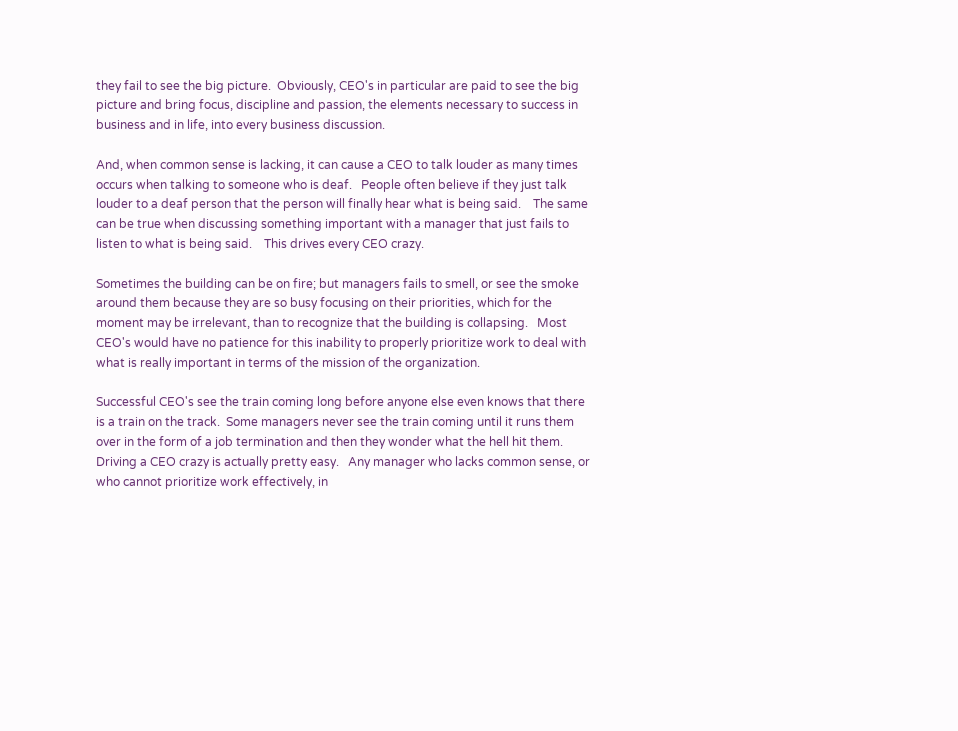they fail to see the big picture.  Obviously, CEO's in particular are paid to see the big picture and bring focus, discipline and passion, the elements necessary to success in business and in life, into every business discussion.

And, when common sense is lacking, it can cause a CEO to talk louder as many times occurs when talking to someone who is deaf.   People often believe if they just talk louder to a deaf person that the person will finally hear what is being said.    The same can be true when discussing something important with a manager that just fails to listen to what is being said.    This drives every CEO crazy.

Sometimes the building can be on fire; but managers fails to smell, or see the smoke around them because they are so busy focusing on their priorities, which for the moment may be irrelevant, than to recognize that the building is collapsing.   Most CEO's would have no patience for this inability to properly prioritize work to deal with what is really important in terms of the mission of the organization.

Successful CEO's see the train coming long before anyone else even knows that there is a train on the track.  Some managers never see the train coming until it runs them over in the form of a job termination and then they wonder what the hell hit them.  Driving a CEO crazy is actually pretty easy.   Any manager who lacks common sense, or who cannot prioritize work effectively, in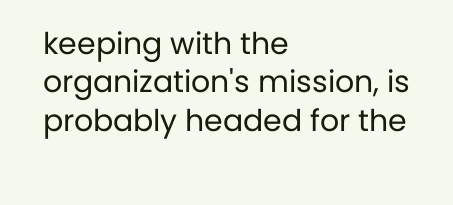keeping with the organization's mission, is probably headed for the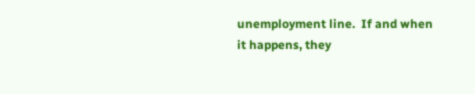unemployment line.  If and when it happens, they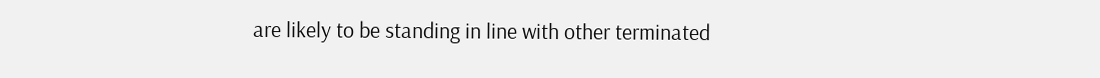are likely to be standing in line with other terminated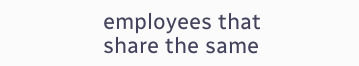employees that share the same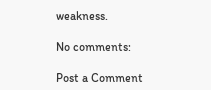weakness.

No comments:

Post a Comment